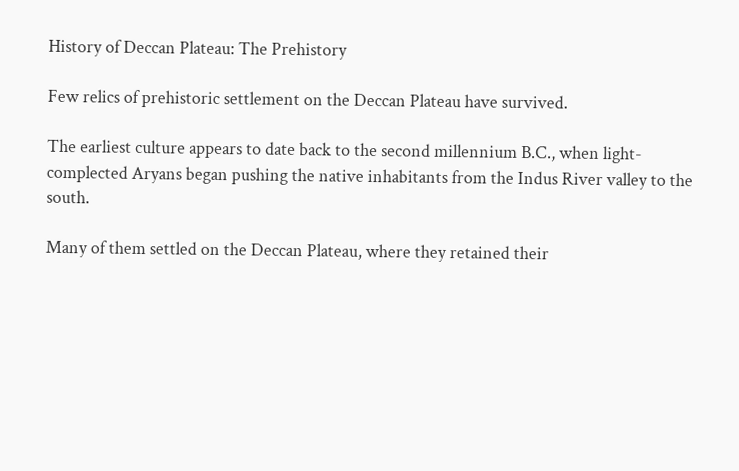History of Deccan Plateau: The Prehistory

Few relics of prehistoric settlement on the Deccan Plateau have survived.

The earliest culture appears to date back to the second millennium B.C., when light-complected Aryans began pushing the native inhabitants from the Indus River valley to the south.

Many of them settled on the Deccan Plateau, where they retained their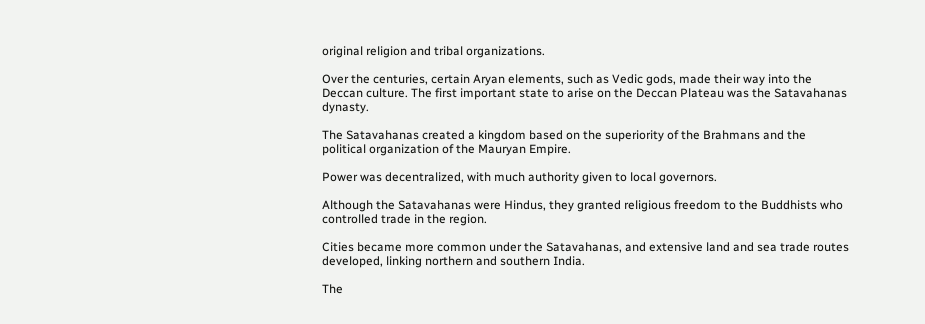original religion and tribal organizations.

Over the centuries, certain Aryan elements, such as Vedic gods, made their way into the Deccan culture. The first important state to arise on the Deccan Plateau was the Satavahanas dynasty.

The Satavahanas created a kingdom based on the superiority of the Brahmans and the political organization of the Mauryan Empire.

Power was decentralized, with much authority given to local governors.

Although the Satavahanas were Hindus, they granted religious freedom to the Buddhists who controlled trade in the region.

Cities became more common under the Satavahanas, and extensive land and sea trade routes developed, linking northern and southern India.

The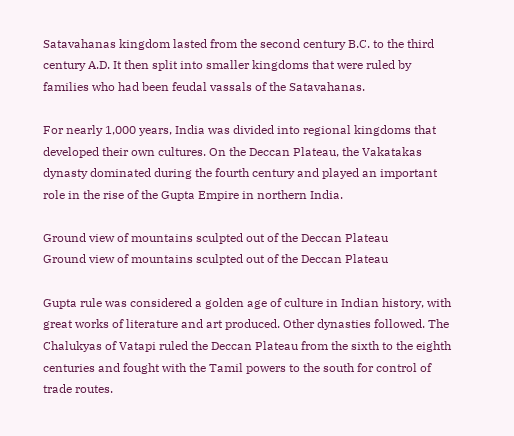Satavahanas kingdom lasted from the second century B.C. to the third century A.D. It then split into smaller kingdoms that were ruled by families who had been feudal vassals of the Satavahanas.

For nearly 1,000 years, India was divided into regional kingdoms that developed their own cultures. On the Deccan Plateau, the Vakatakas dynasty dominated during the fourth century and played an important role in the rise of the Gupta Empire in northern India.

Ground view of mountains sculpted out of the Deccan Plateau
Ground view of mountains sculpted out of the Deccan Plateau

Gupta rule was considered a golden age of culture in Indian history, with great works of literature and art produced. Other dynasties followed. The Chalukyas of Vatapi ruled the Deccan Plateau from the sixth to the eighth centuries and fought with the Tamil powers to the south for control of trade routes.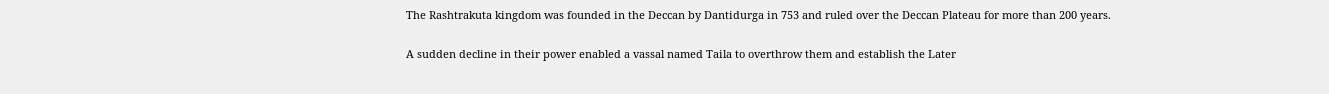The Rashtrakuta kingdom was founded in the Deccan by Dantidurga in 753 and ruled over the Deccan Plateau for more than 200 years.

A sudden decline in their power enabled a vassal named Taila to overthrow them and establish the Later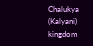Chalukya (Kalyani) kingdom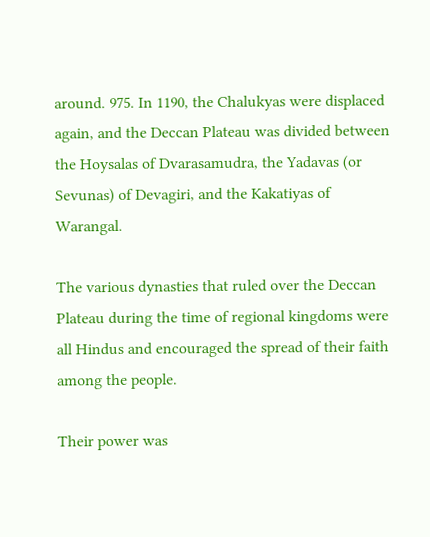around. 975. In 1190, the Chalukyas were displaced again, and the Deccan Plateau was divided between the Hoysalas of Dvarasamudra, the Yadavas (or Sevunas) of Devagiri, and the Kakatiyas of Warangal.

The various dynasties that ruled over the Deccan Plateau during the time of regional kingdoms were all Hindus and encouraged the spread of their faith among the people.

Their power was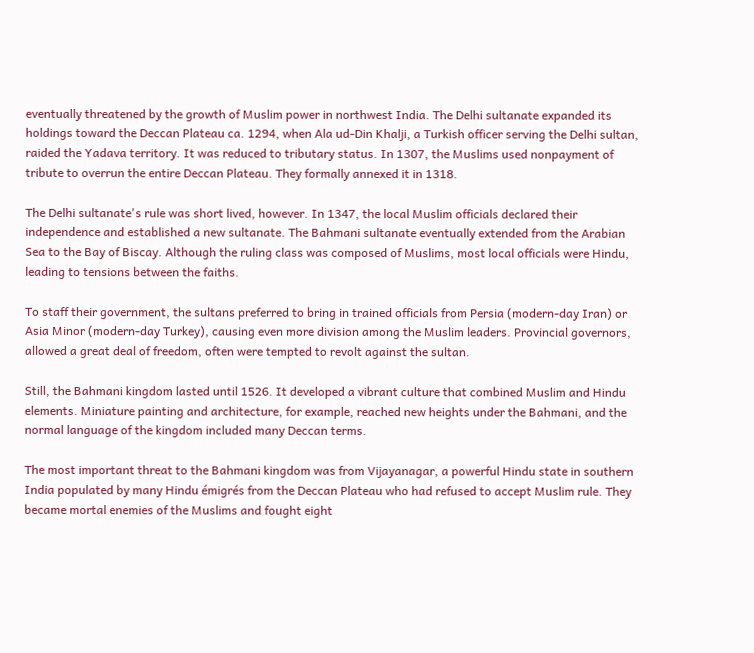eventually threatened by the growth of Muslim power in northwest India. The Delhi sultanate expanded its holdings toward the Deccan Plateau ca. 1294, when Ala ud-Din Khalji, a Turkish officer serving the Delhi sultan, raided the Yadava territory. It was reduced to tributary status. In 1307, the Muslims used nonpayment of tribute to overrun the entire Deccan Plateau. They formally annexed it in 1318.

The Delhi sultanate's rule was short lived, however. In 1347, the local Muslim officials declared their independence and established a new sultanate. The Bahmani sultanate eventually extended from the Arabian Sea to the Bay of Biscay. Although the ruling class was composed of Muslims, most local officials were Hindu, leading to tensions between the faiths.

To staff their government, the sultans preferred to bring in trained officials from Persia (modern-day Iran) or Asia Minor (modern-day Turkey), causing even more division among the Muslim leaders. Provincial governors, allowed a great deal of freedom, often were tempted to revolt against the sultan.

Still, the Bahmani kingdom lasted until 1526. It developed a vibrant culture that combined Muslim and Hindu elements. Miniature painting and architecture, for example, reached new heights under the Bahmani, and the normal language of the kingdom included many Deccan terms.

The most important threat to the Bahmani kingdom was from Vijayanagar, a powerful Hindu state in southern India populated by many Hindu émigrés from the Deccan Plateau who had refused to accept Muslim rule. They became mortal enemies of the Muslims and fought eight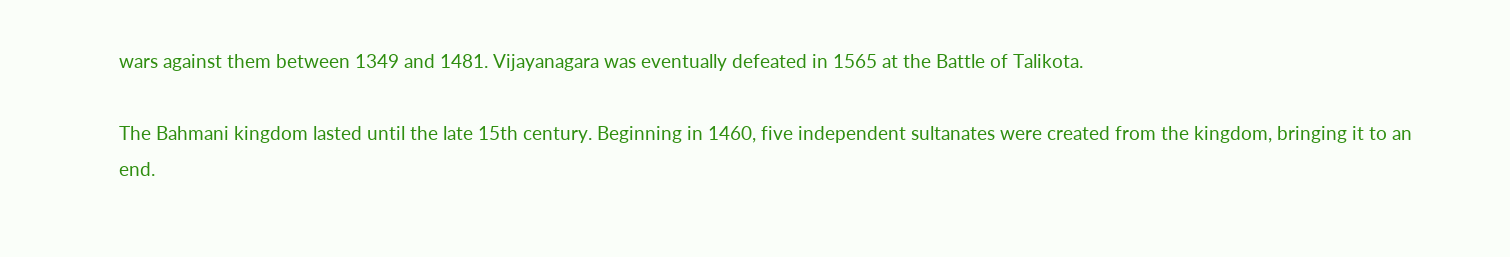wars against them between 1349 and 1481. Vijayanagara was eventually defeated in 1565 at the Battle of Talikota.

The Bahmani kingdom lasted until the late 15th century. Beginning in 1460, five independent sultanates were created from the kingdom, bringing it to an end.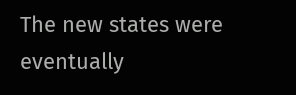The new states were eventually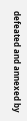defeated and annexed by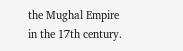the Mughal Empire in the 17th century.